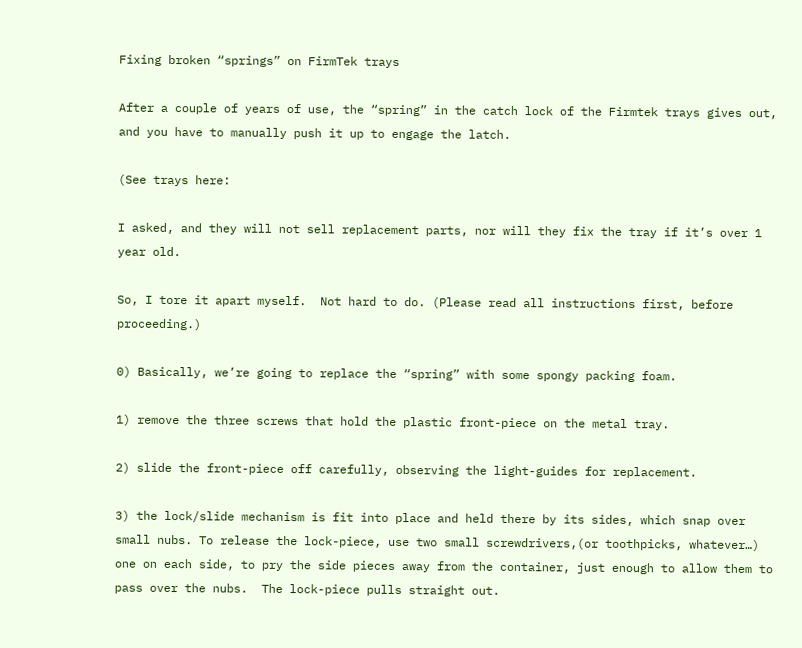Fixing broken “springs” on FirmTek trays

After a couple of years of use, the “spring” in the catch lock of the Firmtek trays gives out, and you have to manually push it up to engage the latch.

(See trays here:

I asked, and they will not sell replacement parts, nor will they fix the tray if it’s over 1 year old.

So, I tore it apart myself.  Not hard to do. (Please read all instructions first, before proceeding.)

0) Basically, we’re going to replace the “spring” with some spongy packing foam.

1) remove the three screws that hold the plastic front-piece on the metal tray.

2) slide the front-piece off carefully, observing the light-guides for replacement.

3) the lock/slide mechanism is fit into place and held there by its sides, which snap over small nubs. To release the lock-piece, use two small screwdrivers,(or toothpicks, whatever…) one on each side, to pry the side pieces away from the container, just enough to allow them to pass over the nubs.  The lock-piece pulls straight out.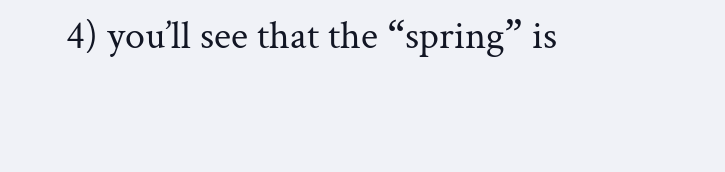4) you’ll see that the “spring” is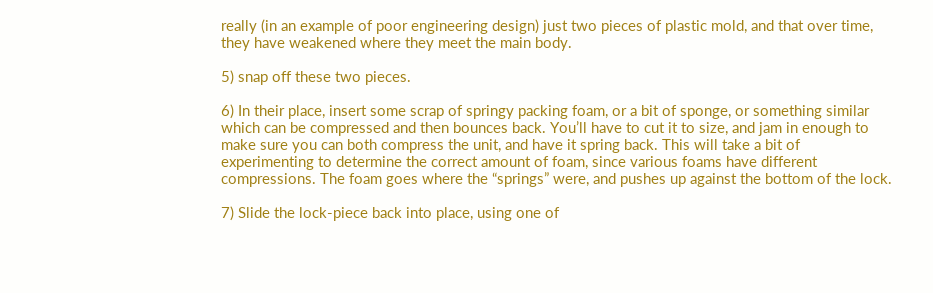really (in an example of poor engineering design) just two pieces of plastic mold, and that over time, they have weakened where they meet the main body.

5) snap off these two pieces.

6) In their place, insert some scrap of springy packing foam, or a bit of sponge, or something similar which can be compressed and then bounces back. You’ll have to cut it to size, and jam in enough to make sure you can both compress the unit, and have it spring back. This will take a bit of experimenting to determine the correct amount of foam, since various foams have different compressions. The foam goes where the “springs” were, and pushes up against the bottom of the lock.

7) Slide the lock-piece back into place, using one of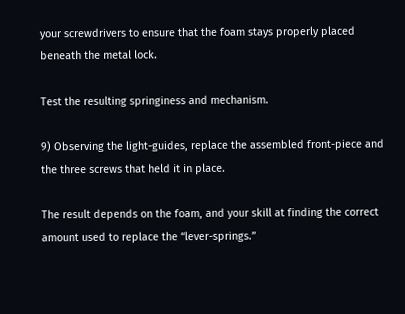your screwdrivers to ensure that the foam stays properly placed beneath the metal lock.

Test the resulting springiness and mechanism.

9) Observing the light-guides, replace the assembled front-piece and the three screws that held it in place.

The result depends on the foam, and your skill at finding the correct amount used to replace the “lever-springs.”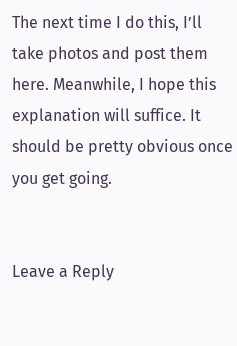The next time I do this, I’ll take photos and post them here. Meanwhile, I hope this explanation will suffice. It should be pretty obvious once you get going.


Leave a Reply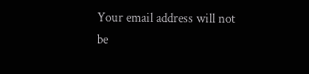Your email address will not be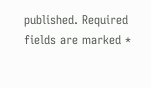published. Required fields are marked *